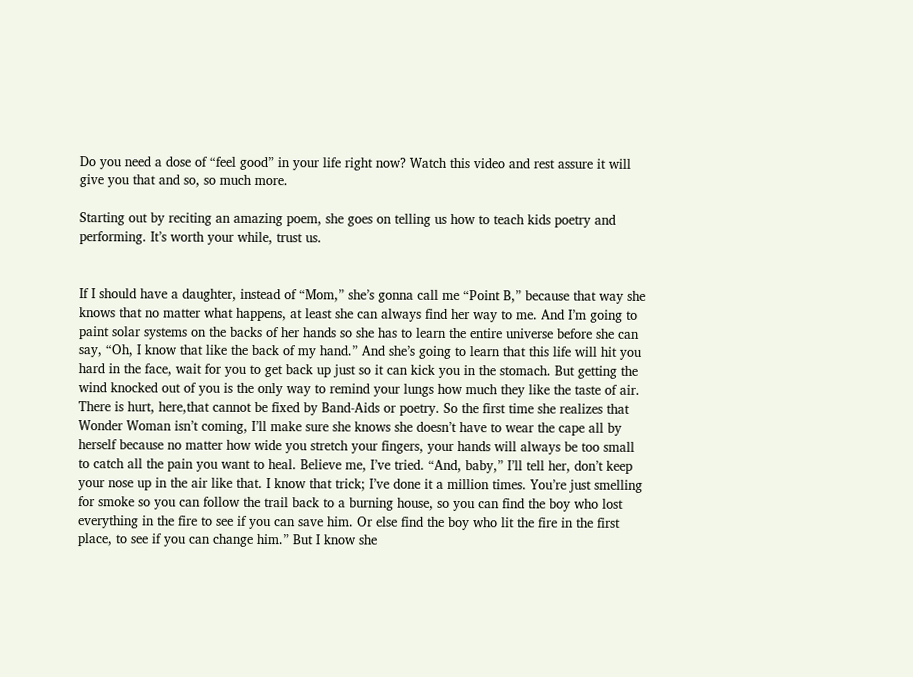Do you need a dose of “feel good” in your life right now? Watch this video and rest assure it will give you that and so, so much more.

Starting out by reciting an amazing poem, she goes on telling us how to teach kids poetry and performing. It’s worth your while, trust us.


If I should have a daughter, instead of “Mom,” she’s gonna call me “Point B,” because that way she knows that no matter what happens, at least she can always find her way to me. And I’m going to paint solar systems on the backs of her hands so she has to learn the entire universe before she can say, “Oh, I know that like the back of my hand.” And she’s going to learn that this life will hit you hard in the face, wait for you to get back up just so it can kick you in the stomach. But getting the wind knocked out of you is the only way to remind your lungs how much they like the taste of air. There is hurt, here,that cannot be fixed by Band-Aids or poetry. So the first time she realizes that Wonder Woman isn’t coming, I’ll make sure she knows she doesn’t have to wear the cape all by herself because no matter how wide you stretch your fingers, your hands will always be too small to catch all the pain you want to heal. Believe me, I’ve tried. “And, baby,” I’ll tell her, don’t keep your nose up in the air like that. I know that trick; I’ve done it a million times. You’re just smelling for smoke so you can follow the trail back to a burning house, so you can find the boy who lost everything in the fire to see if you can save him. Or else find the boy who lit the fire in the first place, to see if you can change him.” But I know she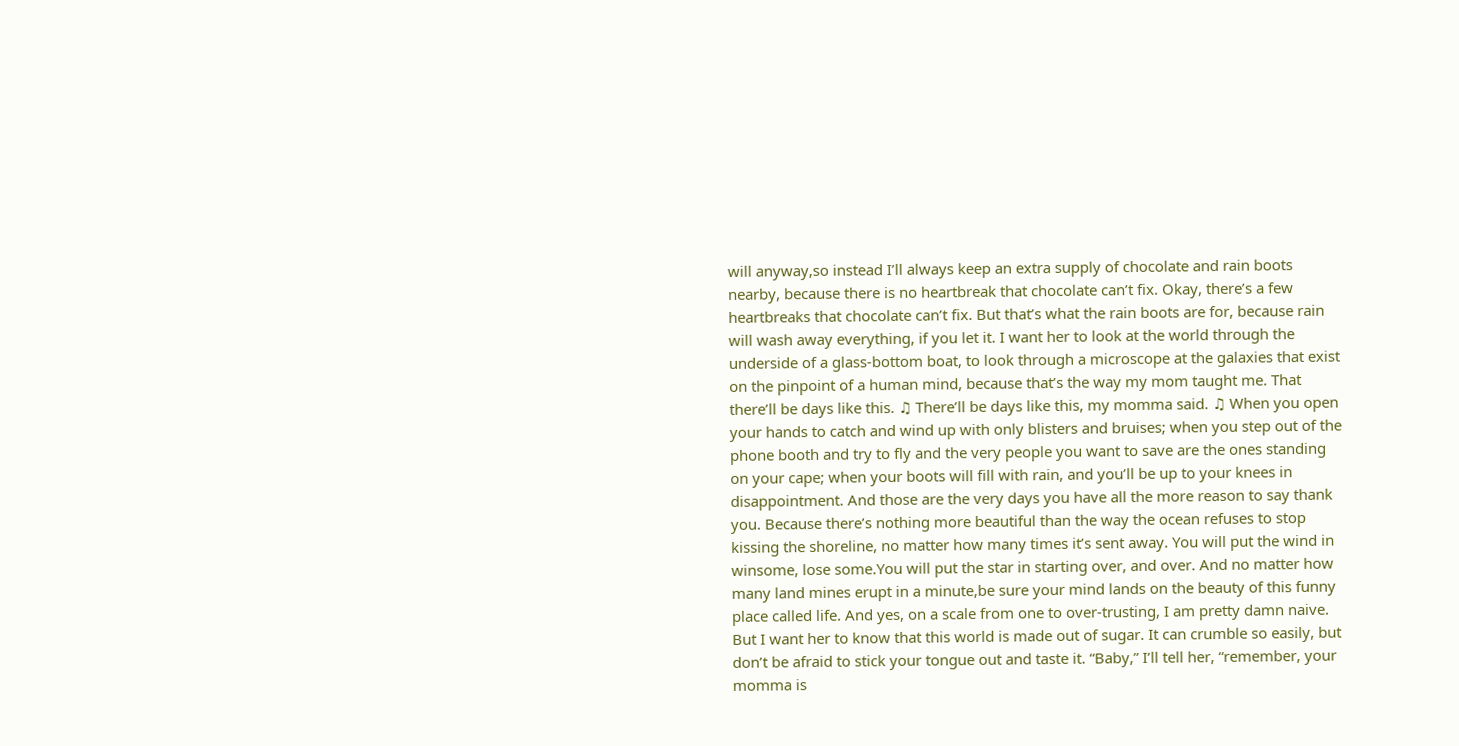will anyway,so instead I’ll always keep an extra supply of chocolate and rain boots nearby, because there is no heartbreak that chocolate can’t fix. Okay, there’s a few heartbreaks that chocolate can’t fix. But that’s what the rain boots are for, because rain will wash away everything, if you let it. I want her to look at the world through the underside of a glass-bottom boat, to look through a microscope at the galaxies that exist on the pinpoint of a human mind, because that’s the way my mom taught me. That there’ll be days like this. ♫ There’ll be days like this, my momma said. ♫ When you open your hands to catch and wind up with only blisters and bruises; when you step out of the phone booth and try to fly and the very people you want to save are the ones standing on your cape; when your boots will fill with rain, and you’ll be up to your knees in disappointment. And those are the very days you have all the more reason to say thank you. Because there’s nothing more beautiful than the way the ocean refuses to stop kissing the shoreline, no matter how many times it’s sent away. You will put the wind in winsome, lose some.You will put the star in starting over, and over. And no matter how many land mines erupt in a minute,be sure your mind lands on the beauty of this funny place called life. And yes, on a scale from one to over-trusting, I am pretty damn naive. But I want her to know that this world is made out of sugar. It can crumble so easily, but don’t be afraid to stick your tongue out and taste it. “Baby,” I’ll tell her, “remember, your momma is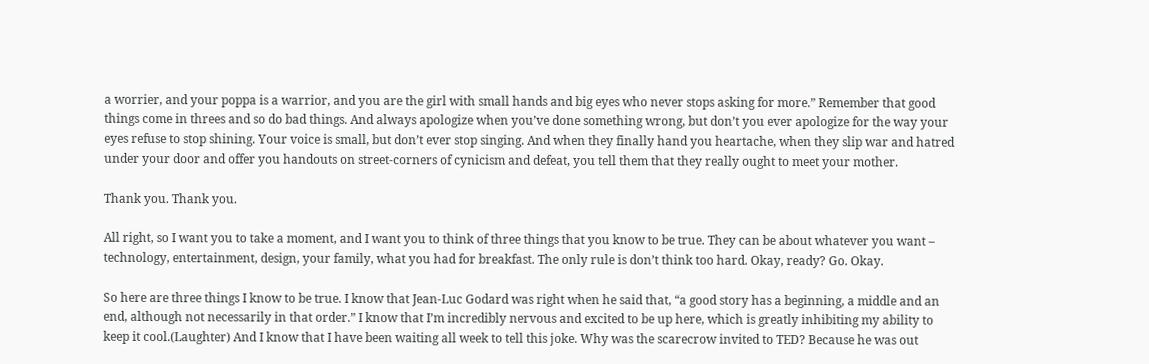a worrier, and your poppa is a warrior, and you are the girl with small hands and big eyes who never stops asking for more.” Remember that good things come in threes and so do bad things. And always apologize when you’ve done something wrong, but don’t you ever apologize for the way your eyes refuse to stop shining. Your voice is small, but don’t ever stop singing. And when they finally hand you heartache, when they slip war and hatred under your door and offer you handouts on street-corners of cynicism and defeat, you tell them that they really ought to meet your mother.

Thank you. Thank you.

All right, so I want you to take a moment, and I want you to think of three things that you know to be true. They can be about whatever you want – technology, entertainment, design, your family, what you had for breakfast. The only rule is don’t think too hard. Okay, ready? Go. Okay.

So here are three things I know to be true. I know that Jean-Luc Godard was right when he said that, “a good story has a beginning, a middle and an end, although not necessarily in that order.” I know that I’m incredibly nervous and excited to be up here, which is greatly inhibiting my ability to keep it cool.(Laughter) And I know that I have been waiting all week to tell this joke. Why was the scarecrow invited to TED? Because he was out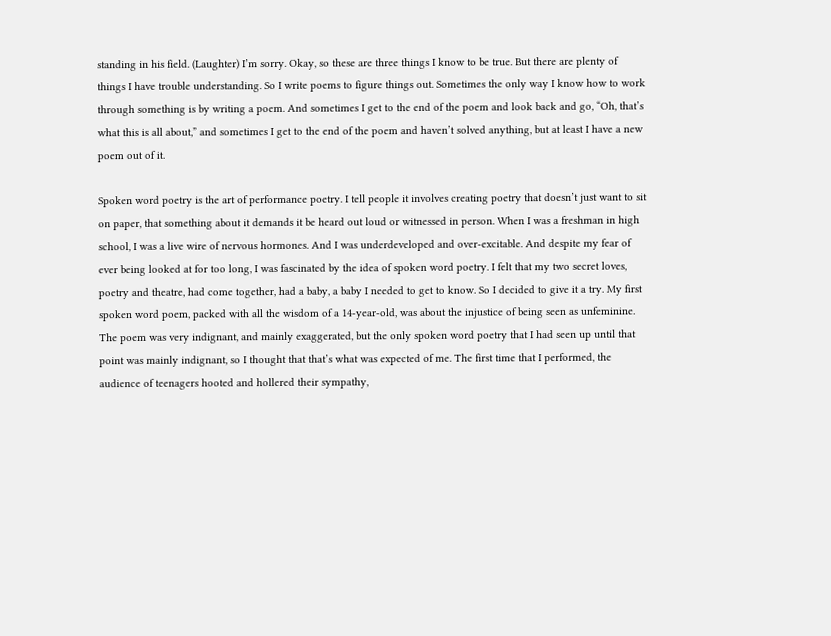standing in his field. (Laughter) I’m sorry. Okay, so these are three things I know to be true. But there are plenty of things I have trouble understanding. So I write poems to figure things out. Sometimes the only way I know how to work through something is by writing a poem. And sometimes I get to the end of the poem and look back and go, “Oh, that’s what this is all about,” and sometimes I get to the end of the poem and haven’t solved anything, but at least I have a new poem out of it.

Spoken word poetry is the art of performance poetry. I tell people it involves creating poetry that doesn’t just want to sit on paper, that something about it demands it be heard out loud or witnessed in person. When I was a freshman in high school, I was a live wire of nervous hormones. And I was underdeveloped and over-excitable. And despite my fear of ever being looked at for too long, I was fascinated by the idea of spoken word poetry. I felt that my two secret loves, poetry and theatre, had come together, had a baby, a baby I needed to get to know. So I decided to give it a try. My first spoken word poem, packed with all the wisdom of a 14-year-old, was about the injustice of being seen as unfeminine. The poem was very indignant, and mainly exaggerated, but the only spoken word poetry that I had seen up until that point was mainly indignant, so I thought that that’s what was expected of me. The first time that I performed, the audience of teenagers hooted and hollered their sympathy,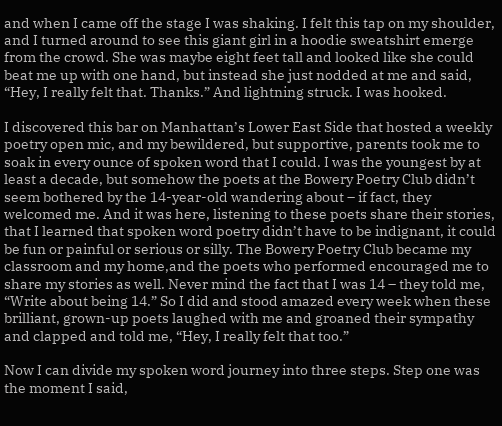and when I came off the stage I was shaking. I felt this tap on my shoulder, and I turned around to see this giant girl in a hoodie sweatshirt emerge from the crowd. She was maybe eight feet tall and looked like she could beat me up with one hand, but instead she just nodded at me and said, “Hey, I really felt that. Thanks.” And lightning struck. I was hooked.

I discovered this bar on Manhattan’s Lower East Side that hosted a weekly poetry open mic, and my bewildered, but supportive, parents took me to soak in every ounce of spoken word that I could. I was the youngest by at least a decade, but somehow the poets at the Bowery Poetry Club didn’t seem bothered by the 14-year-old wandering about – if fact, they welcomed me. And it was here, listening to these poets share their stories, that I learned that spoken word poetry didn’t have to be indignant, it could be fun or painful or serious or silly. The Bowery Poetry Club became my classroom and my home,and the poets who performed encouraged me to share my stories as well. Never mind the fact that I was 14 – they told me, “Write about being 14.” So I did and stood amazed every week when these brilliant, grown-up poets laughed with me and groaned their sympathy and clapped and told me, “Hey, I really felt that too.”

Now I can divide my spoken word journey into three steps. Step one was the moment I said,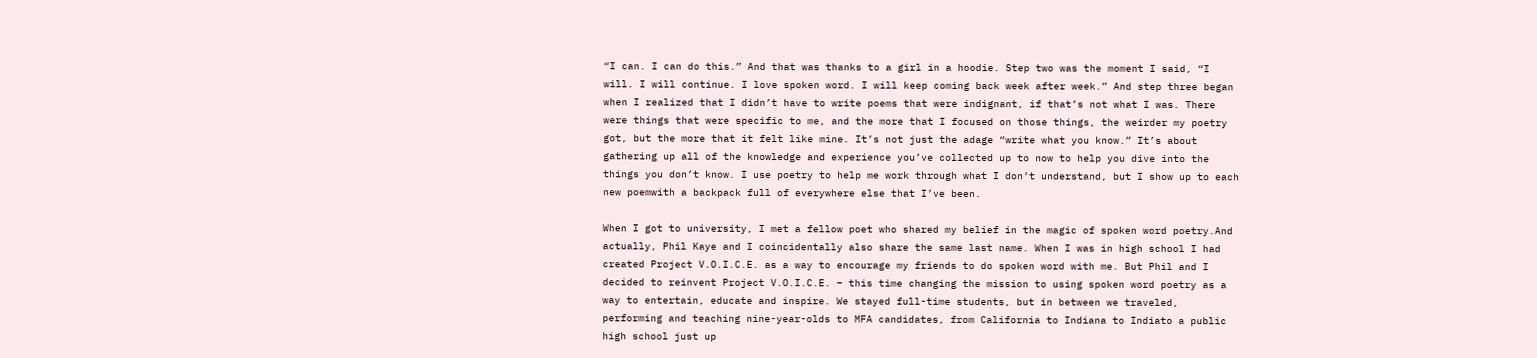“I can. I can do this.” And that was thanks to a girl in a hoodie. Step two was the moment I said, “I will. I will continue. I love spoken word. I will keep coming back week after week.” And step three began when I realized that I didn’t have to write poems that were indignant, if that’s not what I was. There were things that were specific to me, and the more that I focused on those things, the weirder my poetry got, but the more that it felt like mine. It’s not just the adage “write what you know.” It’s about gathering up all of the knowledge and experience you’ve collected up to now to help you dive into the things you don’t know. I use poetry to help me work through what I don’t understand, but I show up to each new poemwith a backpack full of everywhere else that I’ve been.

When I got to university, I met a fellow poet who shared my belief in the magic of spoken word poetry.And actually, Phil Kaye and I coincidentally also share the same last name. When I was in high school I had created Project V.O.I.C.E. as a way to encourage my friends to do spoken word with me. But Phil and I decided to reinvent Project V.O.I.C.E. – this time changing the mission to using spoken word poetry as a way to entertain, educate and inspire. We stayed full-time students, but in between we traveled, performing and teaching nine-year-olds to MFA candidates, from California to Indiana to Indiato a public high school just up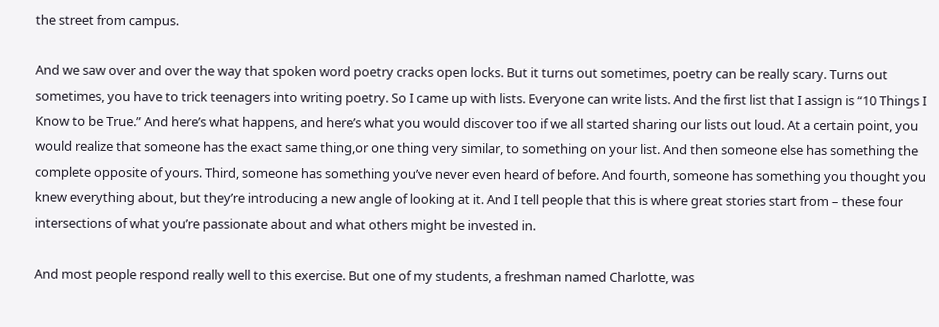the street from campus.

And we saw over and over the way that spoken word poetry cracks open locks. But it turns out sometimes, poetry can be really scary. Turns out sometimes, you have to trick teenagers into writing poetry. So I came up with lists. Everyone can write lists. And the first list that I assign is “10 Things I Know to be True.” And here’s what happens, and here’s what you would discover too if we all started sharing our lists out loud. At a certain point, you would realize that someone has the exact same thing,or one thing very similar, to something on your list. And then someone else has something the complete opposite of yours. Third, someone has something you’ve never even heard of before. And fourth, someone has something you thought you knew everything about, but they’re introducing a new angle of looking at it. And I tell people that this is where great stories start from – these four intersections of what you’re passionate about and what others might be invested in.

And most people respond really well to this exercise. But one of my students, a freshman named Charlotte, was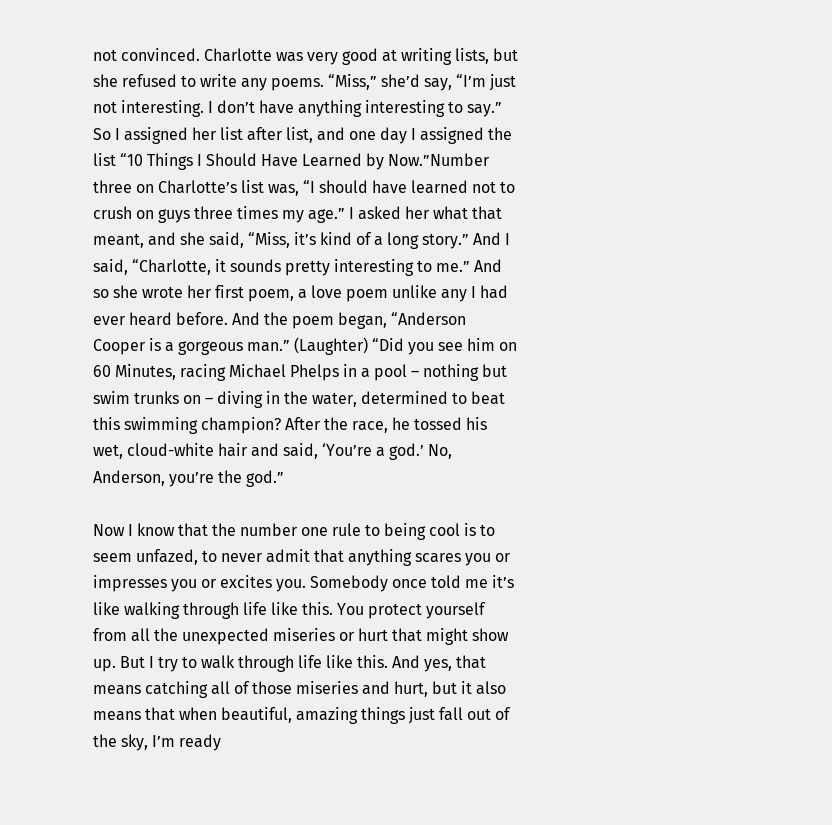not convinced. Charlotte was very good at writing lists, but she refused to write any poems. “Miss,” she’d say, “I’m just not interesting. I don’t have anything interesting to say.” So I assigned her list after list, and one day I assigned the list “10 Things I Should Have Learned by Now.”Number three on Charlotte’s list was, “I should have learned not to crush on guys three times my age.” I asked her what that meant, and she said, “Miss, it’s kind of a long story.” And I said, “Charlotte, it sounds pretty interesting to me.” And so she wrote her first poem, a love poem unlike any I had ever heard before. And the poem began, “Anderson Cooper is a gorgeous man.” (Laughter) “Did you see him on 60 Minutes, racing Michael Phelps in a pool – nothing but swim trunks on – diving in the water, determined to beat this swimming champion? After the race, he tossed his wet, cloud-white hair and said, ‘You’re a god.’ No, Anderson, you’re the god.”

Now I know that the number one rule to being cool is to seem unfazed, to never admit that anything scares you or impresses you or excites you. Somebody once told me it’s like walking through life like this. You protect yourself from all the unexpected miseries or hurt that might show up. But I try to walk through life like this. And yes, that means catching all of those miseries and hurt, but it also means that when beautiful, amazing things just fall out of the sky, I’m ready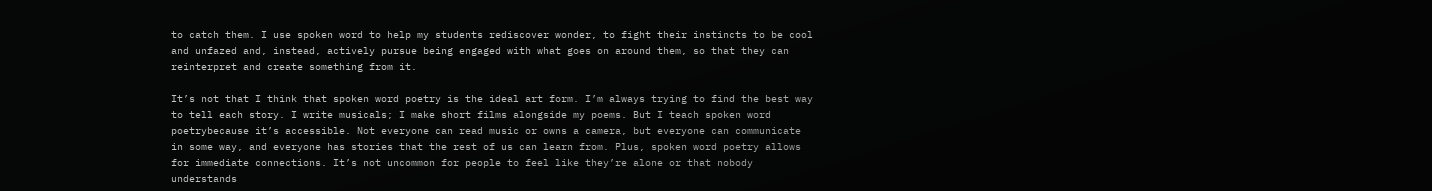to catch them. I use spoken word to help my students rediscover wonder, to fight their instincts to be cool and unfazed and, instead, actively pursue being engaged with what goes on around them, so that they can reinterpret and create something from it.

It’s not that I think that spoken word poetry is the ideal art form. I’m always trying to find the best way to tell each story. I write musicals; I make short films alongside my poems. But I teach spoken word poetrybecause it’s accessible. Not everyone can read music or owns a camera, but everyone can communicate in some way, and everyone has stories that the rest of us can learn from. Plus, spoken word poetry allows for immediate connections. It’s not uncommon for people to feel like they’re alone or that nobody understands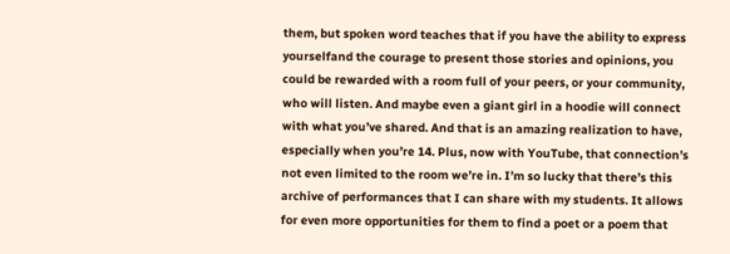them, but spoken word teaches that if you have the ability to express yourselfand the courage to present those stories and opinions, you could be rewarded with a room full of your peers, or your community, who will listen. And maybe even a giant girl in a hoodie will connect with what you’ve shared. And that is an amazing realization to have, especially when you’re 14. Plus, now with YouTube, that connection’s not even limited to the room we’re in. I’m so lucky that there’s this archive of performances that I can share with my students. It allows for even more opportunities for them to find a poet or a poem that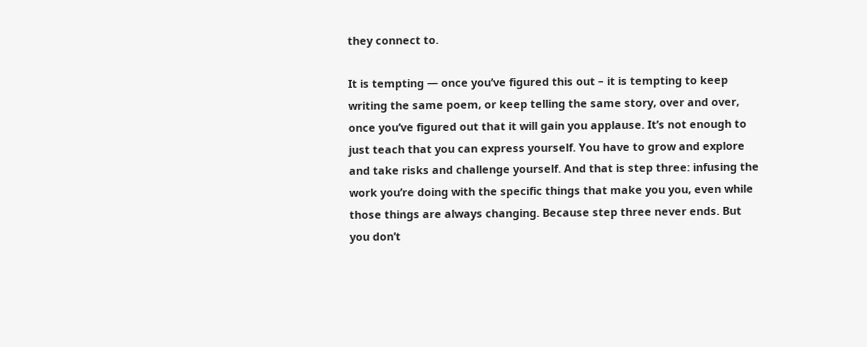they connect to.

It is tempting — once you’ve figured this out – it is tempting to keep writing the same poem, or keep telling the same story, over and over, once you’ve figured out that it will gain you applause. It’s not enough to just teach that you can express yourself. You have to grow and explore and take risks and challenge yourself. And that is step three: infusing the work you’re doing with the specific things that make you you, even while those things are always changing. Because step three never ends. But you don’t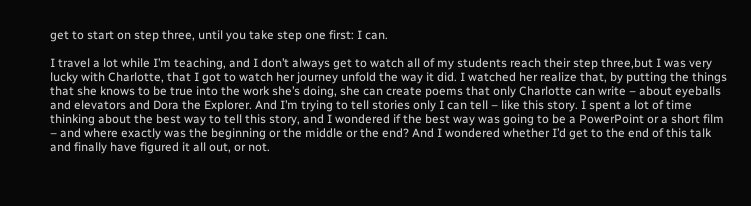get to start on step three, until you take step one first: I can.

I travel a lot while I’m teaching, and I don’t always get to watch all of my students reach their step three,but I was very lucky with Charlotte, that I got to watch her journey unfold the way it did. I watched her realize that, by putting the things that she knows to be true into the work she’s doing, she can create poems that only Charlotte can write – about eyeballs and elevators and Dora the Explorer. And I’m trying to tell stories only I can tell – like this story. I spent a lot of time thinking about the best way to tell this story, and I wondered if the best way was going to be a PowerPoint or a short film – and where exactly was the beginning or the middle or the end? And I wondered whether I’d get to the end of this talk and finally have figured it all out, or not.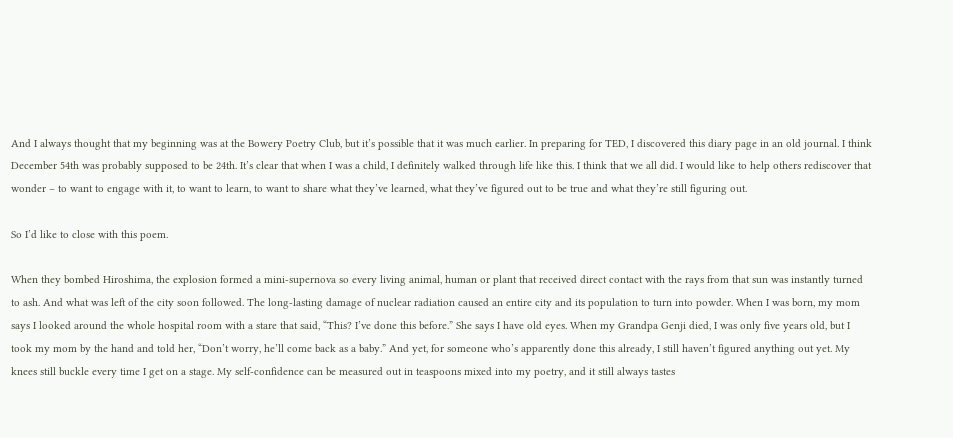And I always thought that my beginning was at the Bowery Poetry Club, but it’s possible that it was much earlier. In preparing for TED, I discovered this diary page in an old journal. I think December 54th was probably supposed to be 24th. It’s clear that when I was a child, I definitely walked through life like this. I think that we all did. I would like to help others rediscover that wonder – to want to engage with it, to want to learn, to want to share what they’ve learned, what they’ve figured out to be true and what they’re still figuring out.

So I’d like to close with this poem.

When they bombed Hiroshima, the explosion formed a mini-supernova so every living animal, human or plant that received direct contact with the rays from that sun was instantly turned to ash. And what was left of the city soon followed. The long-lasting damage of nuclear radiation caused an entire city and its population to turn into powder. When I was born, my mom says I looked around the whole hospital room with a stare that said, “This? I’ve done this before.” She says I have old eyes. When my Grandpa Genji died, I was only five years old, but I took my mom by the hand and told her, “Don’t worry, he’ll come back as a baby.” And yet, for someone who’s apparently done this already, I still haven’t figured anything out yet. My knees still buckle every time I get on a stage. My self-confidence can be measured out in teaspoons mixed into my poetry, and it still always tastes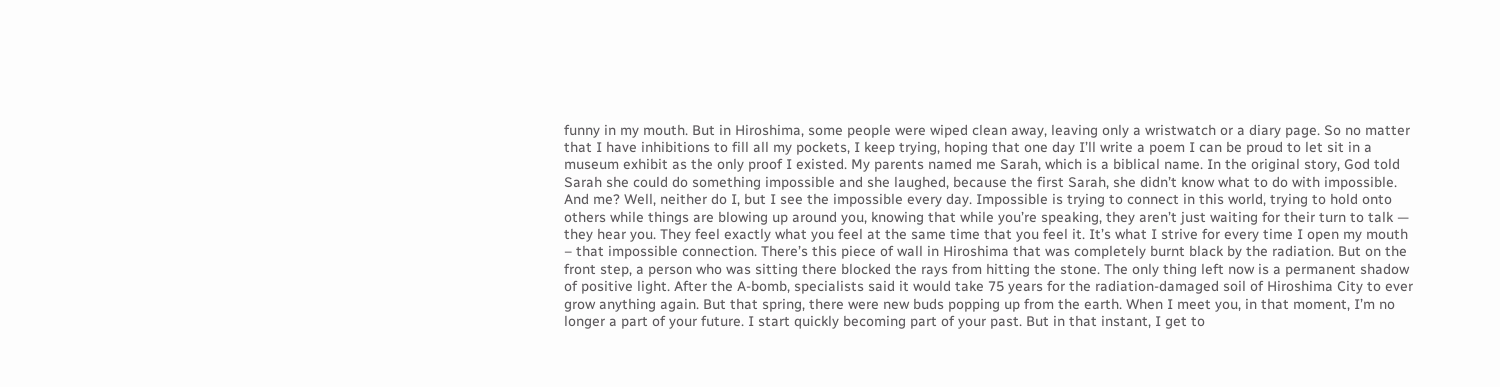funny in my mouth. But in Hiroshima, some people were wiped clean away, leaving only a wristwatch or a diary page. So no matter that I have inhibitions to fill all my pockets, I keep trying, hoping that one day I’ll write a poem I can be proud to let sit in a museum exhibit as the only proof I existed. My parents named me Sarah, which is a biblical name. In the original story, God told Sarah she could do something impossible and she laughed, because the first Sarah, she didn’t know what to do with impossible. And me? Well, neither do I, but I see the impossible every day. Impossible is trying to connect in this world, trying to hold onto others while things are blowing up around you, knowing that while you’re speaking, they aren’t just waiting for their turn to talk — they hear you. They feel exactly what you feel at the same time that you feel it. It’s what I strive for every time I open my mouth – that impossible connection. There’s this piece of wall in Hiroshima that was completely burnt black by the radiation. But on the front step, a person who was sitting there blocked the rays from hitting the stone. The only thing left now is a permanent shadow of positive light. After the A-bomb, specialists said it would take 75 years for the radiation-damaged soil of Hiroshima City to ever grow anything again. But that spring, there were new buds popping up from the earth. When I meet you, in that moment, I’m no longer a part of your future. I start quickly becoming part of your past. But in that instant, I get to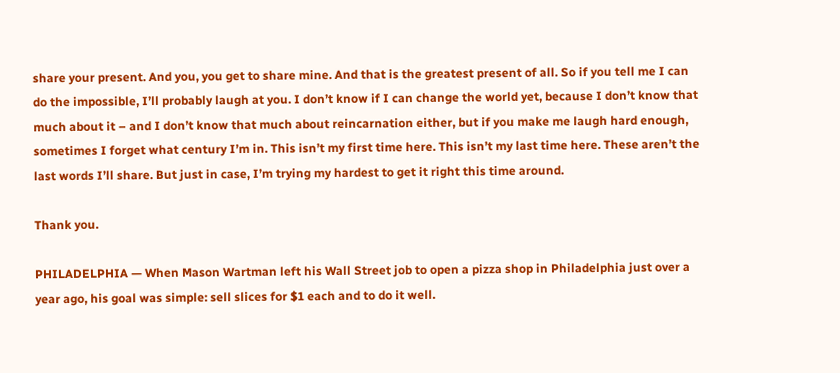share your present. And you, you get to share mine. And that is the greatest present of all. So if you tell me I can do the impossible, I’ll probably laugh at you. I don’t know if I can change the world yet, because I don’t know that much about it – and I don’t know that much about reincarnation either, but if you make me laugh hard enough, sometimes I forget what century I’m in. This isn’t my first time here. This isn’t my last time here. These aren’t the last words I’ll share. But just in case, I’m trying my hardest to get it right this time around.

Thank you.

PHILADELPHIA — When Mason Wartman left his Wall Street job to open a pizza shop in Philadelphia just over a year ago, his goal was simple: sell slices for $1 each and to do it well.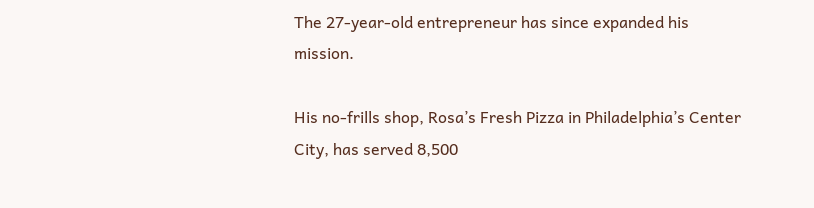The 27-year-old entrepreneur has since expanded his mission.

His no-frills shop, Rosa’s Fresh Pizza in Philadelphia’s Center City, has served 8,500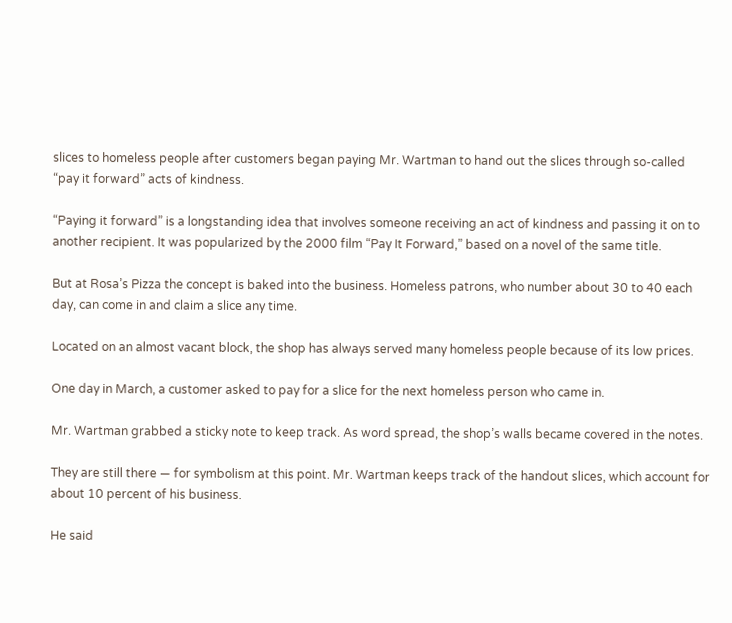slices to homeless people after customers began paying Mr. Wartman to hand out the slices through so-called “pay it forward” acts of kindness.

“Paying it forward” is a longstanding idea that involves someone receiving an act of kindness and passing it on to another recipient. It was popularized by the 2000 film “Pay It Forward,” based on a novel of the same title.

But at Rosa’s Pizza the concept is baked into the business. Homeless patrons, who number about 30 to 40 each day, can come in and claim a slice any time.

Located on an almost vacant block, the shop has always served many homeless people because of its low prices.

One day in March, a customer asked to pay for a slice for the next homeless person who came in.

Mr. Wartman grabbed a sticky note to keep track. As word spread, the shop’s walls became covered in the notes.

They are still there — for symbolism at this point. Mr. Wartman keeps track of the handout slices, which account for about 10 percent of his business.

He said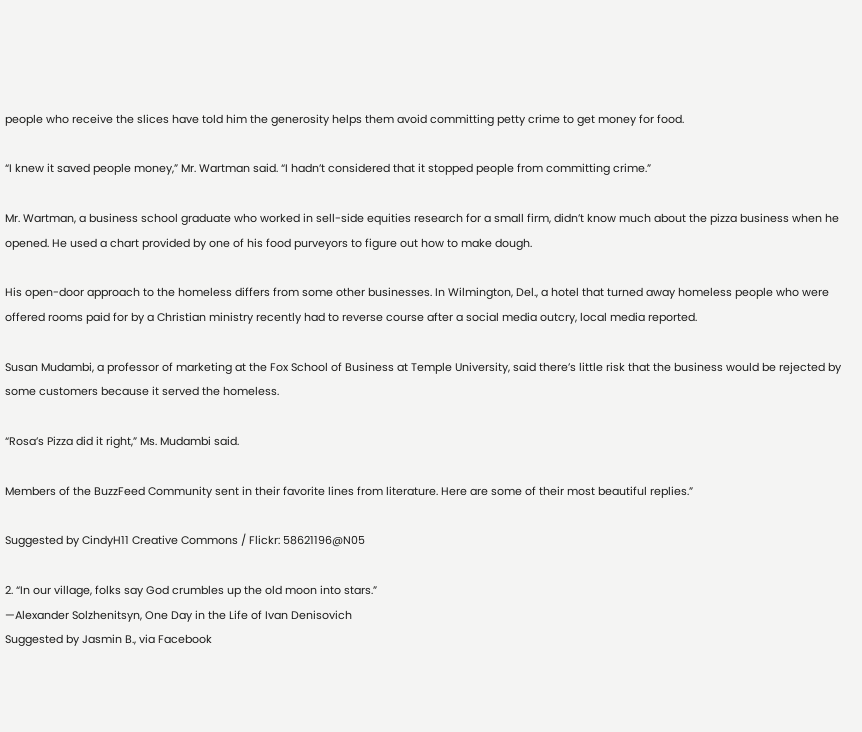people who receive the slices have told him the generosity helps them avoid committing petty crime to get money for food.

“I knew it saved people money,” Mr. Wartman said. “I hadn’t considered that it stopped people from committing crime.”

Mr. Wartman, a business school graduate who worked in sell-side equities research for a small firm, didn’t know much about the pizza business when he opened. He used a chart provided by one of his food purveyors to figure out how to make dough.

His open-door approach to the homeless differs from some other businesses. In Wilmington, Del., a hotel that turned away homeless people who were offered rooms paid for by a Christian ministry recently had to reverse course after a social media outcry, local media reported.

Susan Mudambi, a professor of marketing at the Fox School of Business at Temple University, said there’s little risk that the business would be rejected by some customers because it served the homeless.

“Rosa’s Pizza did it right,” Ms. Mudambi said.

Members of the BuzzFeed Community sent in their favorite lines from literature. Here are some of their most beautiful replies.”

Suggested by CindyH11 Creative Commons / Flickr: 58621196@N05

2. “In our village, folks say God crumbles up the old moon into stars.”
—Alexander Solzhenitsyn, One Day in the Life of Ivan Denisovich
Suggested by Jasmin B., via Facebook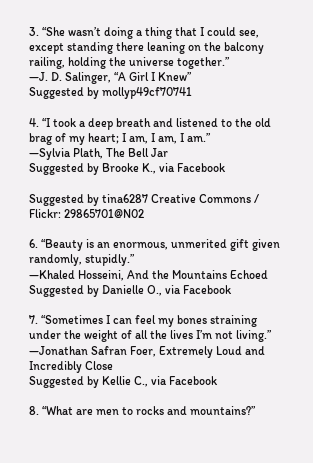3. “She wasn’t doing a thing that I could see, except standing there leaning on the balcony railing, holding the universe together.”
—J. D. Salinger, “A Girl I Knew”
Suggested by mollyp49cf70741

4. “I took a deep breath and listened to the old brag of my heart; I am, I am, I am.”
—Sylvia Plath, The Bell Jar
Suggested by Brooke K., via Facebook

Suggested by tina6287 Creative Commons / Flickr: 29865701@N02

6. “Beauty is an enormous, unmerited gift given randomly, stupidly.”
—Khaled Hosseini, And the Mountains Echoed
Suggested by Danielle O., via Facebook

7. “Sometimes I can feel my bones straining under the weight of all the lives I’m not living.”
—Jonathan Safran Foer, Extremely Loud and Incredibly Close
Suggested by Kellie C., via Facebook

8. “What are men to rocks and mountains?”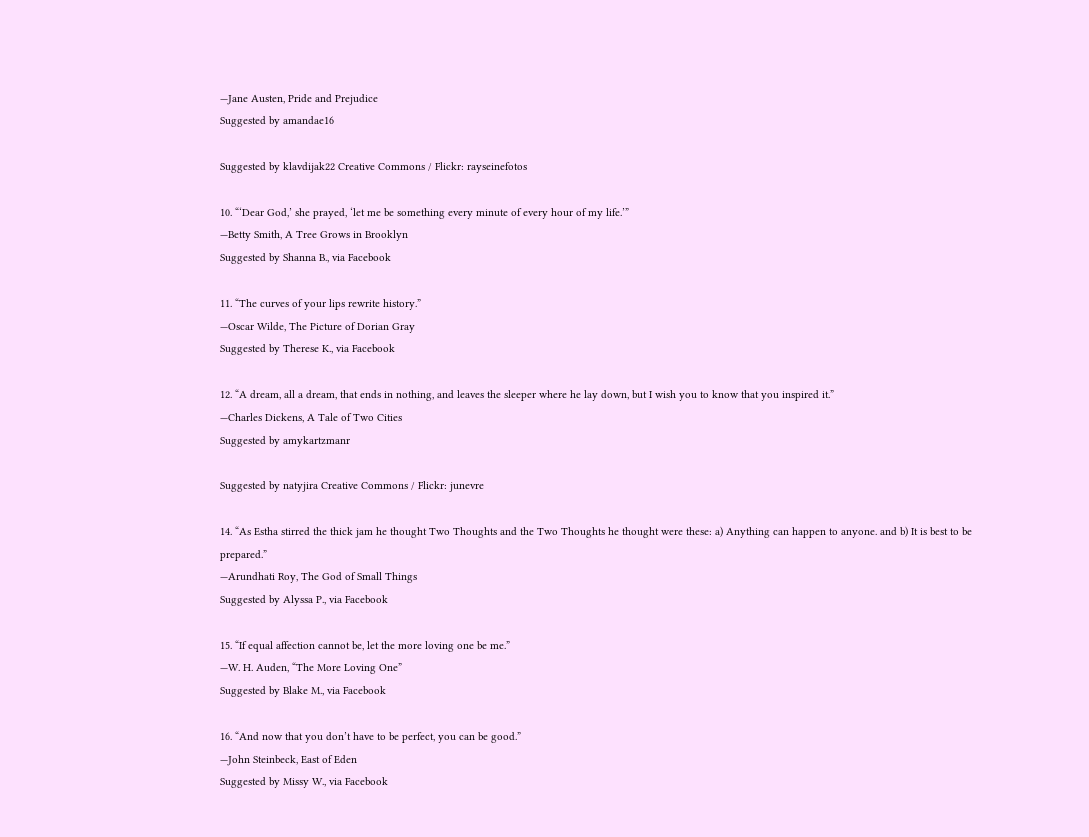—Jane Austen, Pride and Prejudice
Suggested by amandae16

Suggested by klavdijak22 Creative Commons / Flickr: rayseinefotos

10. “‘Dear God,’ she prayed, ‘let me be something every minute of every hour of my life.’”
—Betty Smith, A Tree Grows in Brooklyn
Suggested by Shanna B., via Facebook

11. “The curves of your lips rewrite history.”
—Oscar Wilde, The Picture of Dorian Gray
Suggested by Therese K., via Facebook

12. “A dream, all a dream, that ends in nothing, and leaves the sleeper where he lay down, but I wish you to know that you inspired it.”
—Charles Dickens, A Tale of Two Cities
Suggested by amykartzmanr

Suggested by natyjira Creative Commons / Flickr: junevre

14. “As Estha stirred the thick jam he thought Two Thoughts and the Two Thoughts he thought were these: a) Anything can happen to anyone. and b) It is best to be prepared.”
—Arundhati Roy, The God of Small Things
Suggested by Alyssa P., via Facebook

15. “If equal affection cannot be, let the more loving one be me.”
—W. H. Auden, “The More Loving One”
Suggested by Blake M., via Facebook

16. “And now that you don’t have to be perfect, you can be good.”
—John Steinbeck, East of Eden
Suggested by Missy W., via Facebook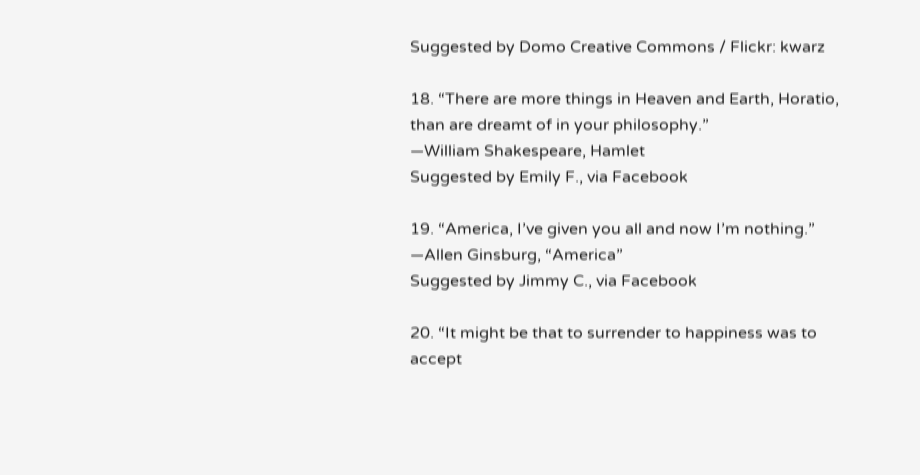Suggested by Domo Creative Commons / Flickr: kwarz

18. “There are more things in Heaven and Earth, Horatio, than are dreamt of in your philosophy.”
—William Shakespeare, Hamlet
Suggested by Emily F., via Facebook

19. “America, I’ve given you all and now I’m nothing.”
—Allen Ginsburg, “America”
Suggested by Jimmy C., via Facebook

20. “It might be that to surrender to happiness was to accept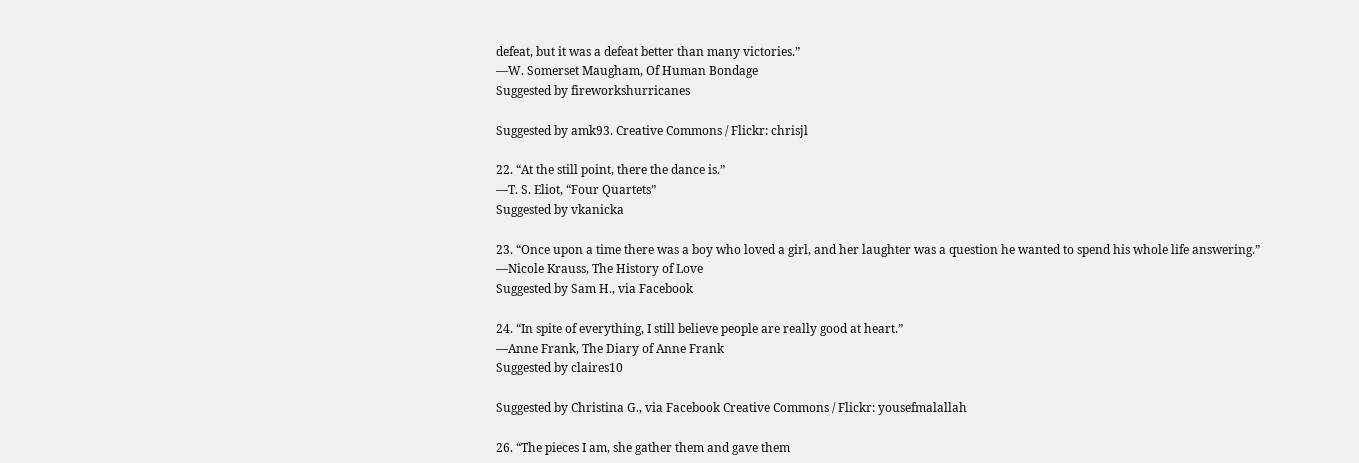defeat, but it was a defeat better than many victories.”
—W. Somerset Maugham, Of Human Bondage
Suggested by fireworkshurricanes

Suggested by amk93. Creative Commons / Flickr: chrisjl

22. “At the still point, there the dance is.”
—T. S. Eliot, “Four Quartets”
Suggested by vkanicka

23. “Once upon a time there was a boy who loved a girl, and her laughter was a question he wanted to spend his whole life answering.”
—Nicole Krauss, The History of Love
Suggested by Sam H., via Facebook

24. “In spite of everything, I still believe people are really good at heart.”
—Anne Frank, The Diary of Anne Frank
Suggested by claires10

Suggested by Christina G., via Facebook Creative Commons / Flickr: yousefmalallah

26. “The pieces I am, she gather them and gave them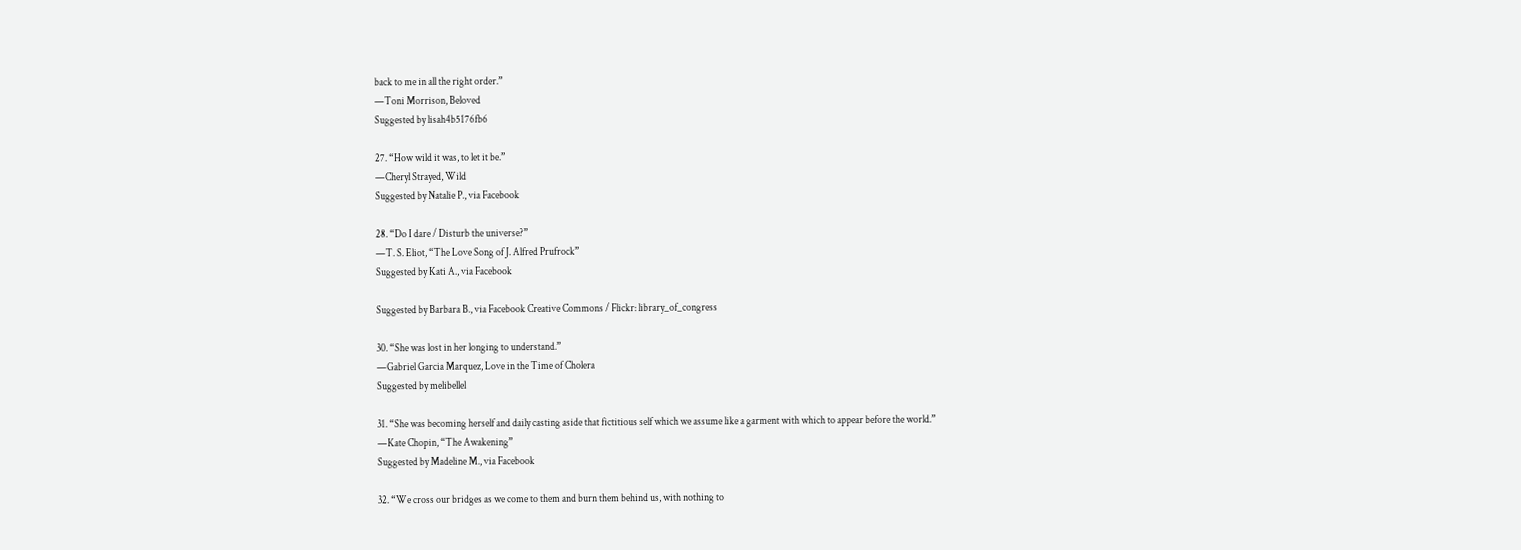back to me in all the right order.”
—Toni Morrison, Beloved
Suggested by lisah4b5176fb6

27. “How wild it was, to let it be.”
—Cheryl Strayed, Wild
Suggested by Natalie P., via Facebook

28. “Do I dare / Disturb the universe?”
—T. S. Eliot, “The Love Song of J. Alfred Prufrock”
Suggested by Kati A., via Facebook

Suggested by Barbara B., via Facebook Creative Commons / Flickr: library_of_congress

30. “She was lost in her longing to understand.”
—Gabriel Garcia Marquez, Love in the Time of Cholera
Suggested by melibellel

31. “She was becoming herself and daily casting aside that fictitious self which we assume like a garment with which to appear before the world.”
—Kate Chopin, “The Awakening”
Suggested by Madeline M., via Facebook

32. “We cross our bridges as we come to them and burn them behind us, with nothing to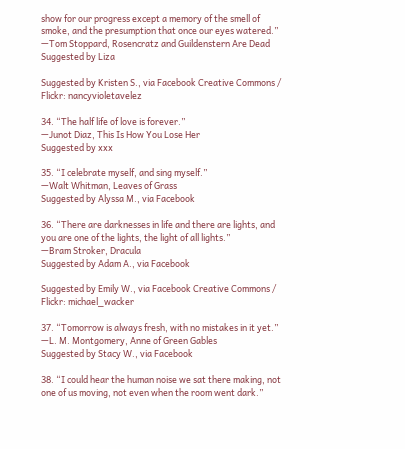show for our progress except a memory of the smell of smoke, and the presumption that once our eyes watered.”
—Tom Stoppard, Rosencratz and Guildenstern Are Dead
Suggested by Liza

Suggested by Kristen S., via Facebook Creative Commons / Flickr: nancyvioletavelez

34. “The half life of love is forever.”
—Junot Diaz, This Is How You Lose Her
Suggested by xxx

35. “I celebrate myself, and sing myself.”
—Walt Whitman, Leaves of Grass
Suggested by Alyssa M., via Facebook

36. “There are darknesses in life and there are lights, and you are one of the lights, the light of all lights.”
—Bram Stroker, Dracula
Suggested by Adam A., via Facebook

Suggested by Emily W., via Facebook Creative Commons / Flickr: michael_wacker

37. “Tomorrow is always fresh, with no mistakes in it yet.”
—L. M. Montgomery, Anne of Green Gables
Suggested by Stacy W., via Facebook

38. “I could hear the human noise we sat there making, not one of us moving, not even when the room went dark.”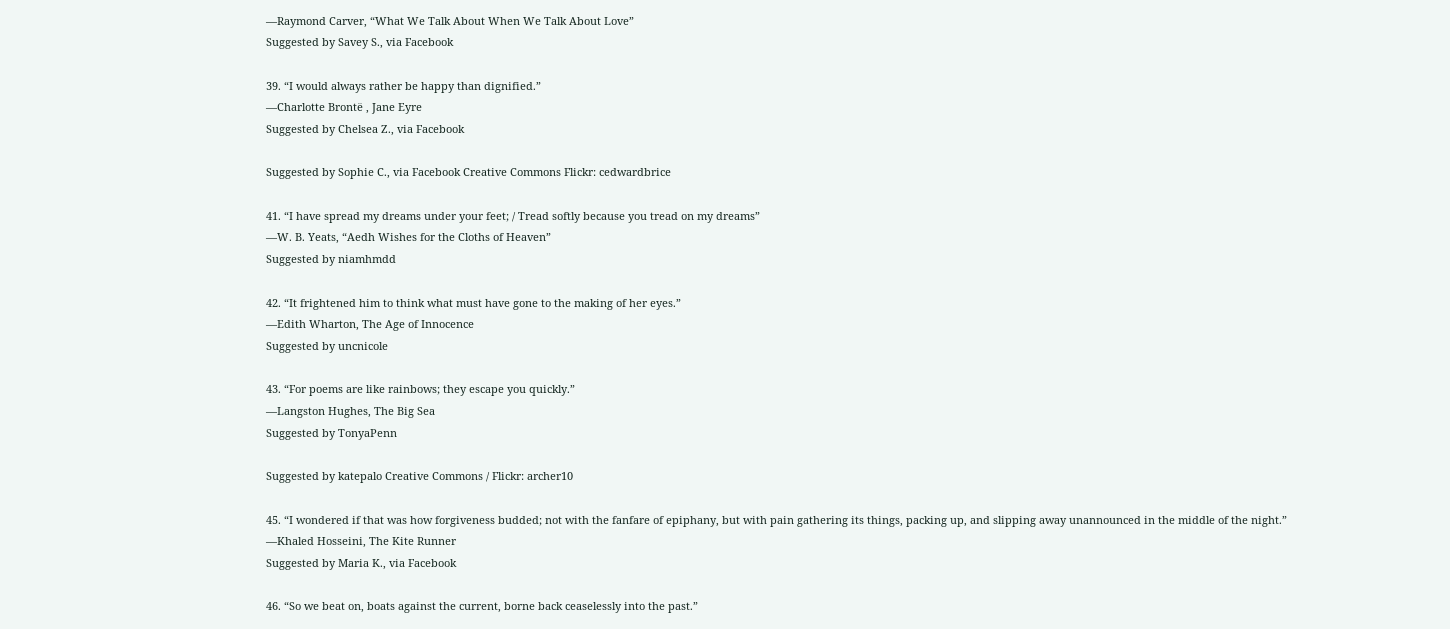—Raymond Carver, “What We Talk About When We Talk About Love”
Suggested by Savey S., via Facebook

39. “I would always rather be happy than dignified.”
—Charlotte Brontë , Jane Eyre
Suggested by Chelsea Z., via Facebook

Suggested by Sophie C., via Facebook Creative Commons Flickr: cedwardbrice

41. “I have spread my dreams under your feet; / Tread softly because you tread on my dreams”
—W. B. Yeats, “Aedh Wishes for the Cloths of Heaven”
Suggested by niamhmdd

42. “It frightened him to think what must have gone to the making of her eyes.”
—Edith Wharton, The Age of Innocence
Suggested by uncnicole

43. “For poems are like rainbows; they escape you quickly.”
—Langston Hughes, The Big Sea
Suggested by TonyaPenn

Suggested by katepalo Creative Commons / Flickr: archer10

45. “I wondered if that was how forgiveness budded; not with the fanfare of epiphany, but with pain gathering its things, packing up, and slipping away unannounced in the middle of the night.”
—Khaled Hosseini, The Kite Runner
Suggested by Maria K., via Facebook

46. “So we beat on, boats against the current, borne back ceaselessly into the past.”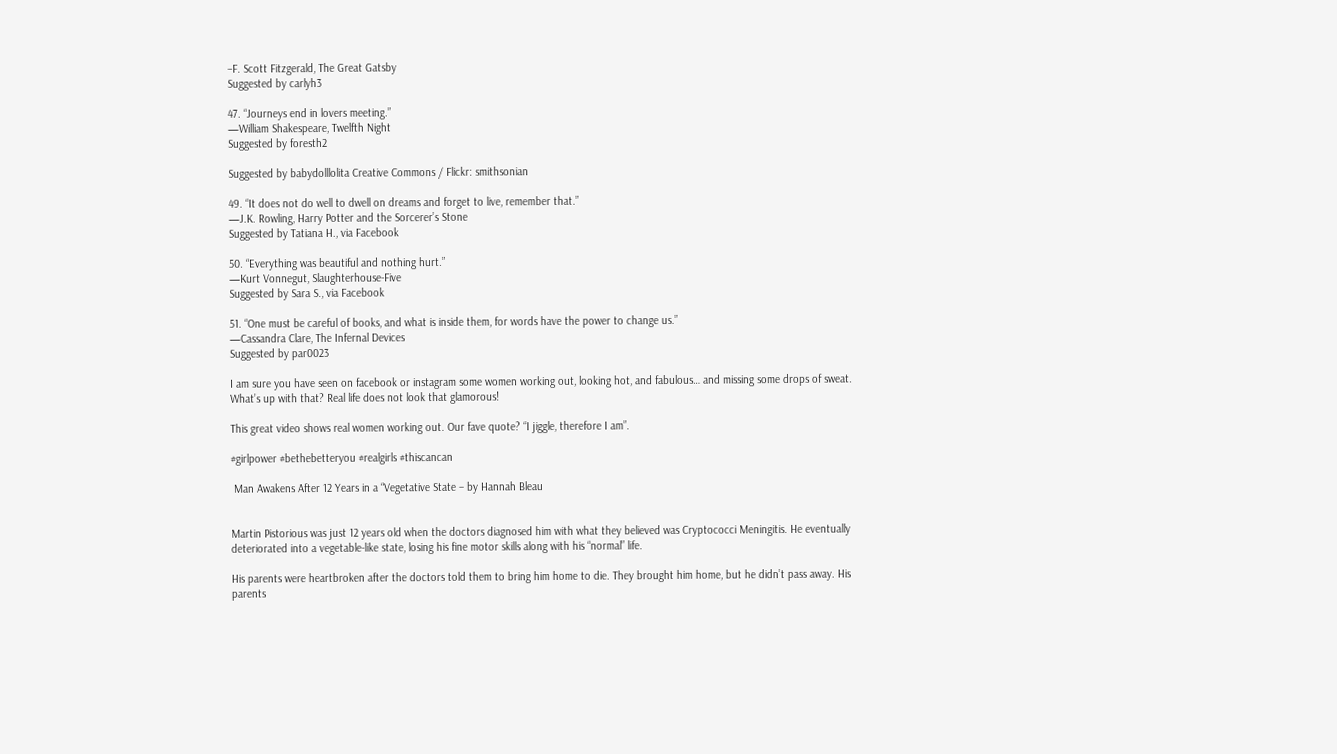–F. Scott Fitzgerald, The Great Gatsby
Suggested by carlyh3

47. “Journeys end in lovers meeting.”
—William Shakespeare, Twelfth Night
Suggested by foresth2

Suggested by babydolllolita Creative Commons / Flickr: smithsonian

49. “It does not do well to dwell on dreams and forget to live, remember that.”
—J.K. Rowling, Harry Potter and the Sorcerer’s Stone
Suggested by Tatiana H., via Facebook

50. “Everything was beautiful and nothing hurt.”
—Kurt Vonnegut, Slaughterhouse-Five
Suggested by Sara S., via Facebook

51. “One must be careful of books, and what is inside them, for words have the power to change us.”
—Cassandra Clare, The Infernal Devices
Suggested by par0023

I am sure you have seen on facebook or instagram some women working out, looking hot, and fabulous… and missing some drops of sweat. What’s up with that? Real life does not look that glamorous!

This great video shows real women working out. Our fave quote? “I jiggle, therefore I am”.

#girlpower #bethebetteryou #realgirls #thiscancan

 Man Awakens After 12 Years in a “Vegetative State – by Hannah Bleau


Martin Pistorious was just 12 years old when the doctors diagnosed him with what they believed was Cryptococci Meningitis. He eventually deteriorated into a vegetable-like state, losing his fine motor skills along with his “normal” life.

His parents were heartbroken after the doctors told them to bring him home to die. They brought him home, but he didn’t pass away. His parents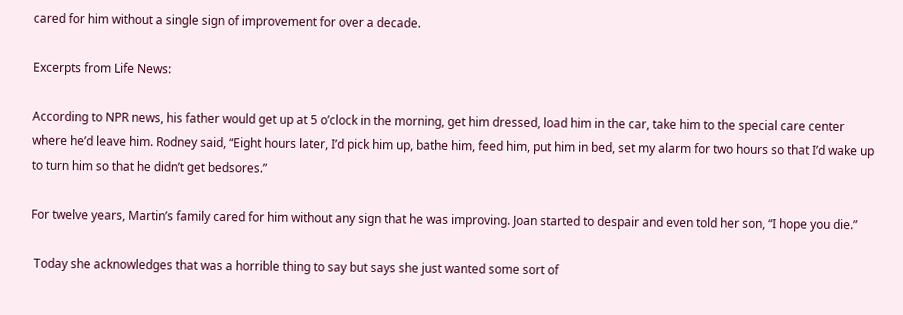cared for him without a single sign of improvement for over a decade.

Excerpts from Life News:

According to NPR news, his father would get up at 5 o’clock in the morning, get him dressed, load him in the car, take him to the special care center where he’d leave him. Rodney said, “Eight hours later, I’d pick him up, bathe him, feed him, put him in bed, set my alarm for two hours so that I’d wake up to turn him so that he didn’t get bedsores.”

For twelve years, Martin’s family cared for him without any sign that he was improving. Joan started to despair and even told her son, “I hope you die.”

 Today she acknowledges that was a horrible thing to say but says she just wanted some sort of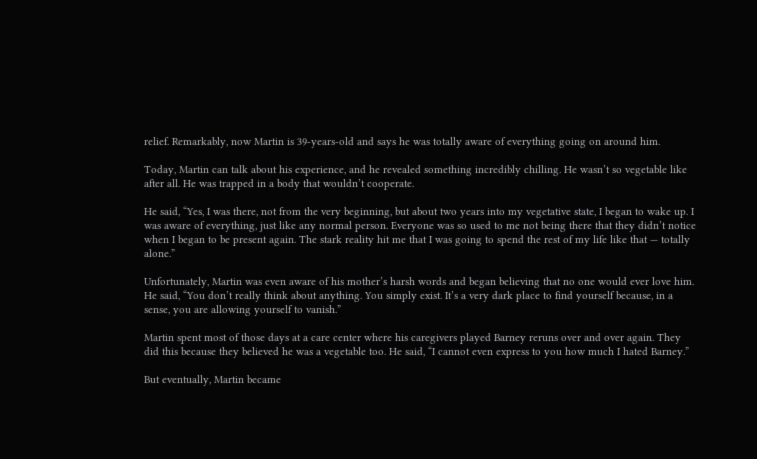relief. Remarkably, now Martin is 39-years-old and says he was totally aware of everything going on around him.

Today, Martin can talk about his experience, and he revealed something incredibly chilling. He wasn’t so vegetable like after all. He was trapped in a body that wouldn’t cooperate.

He said, “Yes, I was there, not from the very beginning, but about two years into my vegetative state, I began to wake up. I was aware of everything, just like any normal person. Everyone was so used to me not being there that they didn’t notice when I began to be present again. The stark reality hit me that I was going to spend the rest of my life like that — totally alone.”

Unfortunately, Martin was even aware of his mother’s harsh words and began believing that no one would ever love him. He said, “You don’t really think about anything. You simply exist. It’s a very dark place to find yourself because, in a sense, you are allowing yourself to vanish.”

Martin spent most of those days at a care center where his caregivers played Barney reruns over and over again. They did this because they believed he was a vegetable too. He said, “I cannot even express to you how much I hated Barney.”

But eventually, Martin became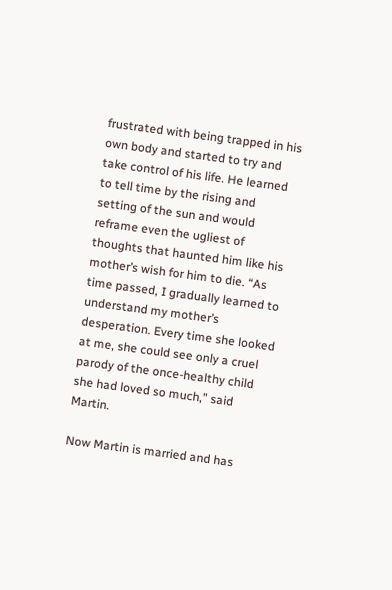frustrated with being trapped in his own body and started to try and take control of his life. He learned to tell time by the rising and setting of the sun and would reframe even the ugliest of thoughts that haunted him like his mother’s wish for him to die. “As time passed, I gradually learned to understand my mother’s desperation. Every time she looked at me, she could see only a cruel parody of the once-healthy child she had loved so much,” said Martin.

Now Martin is married and has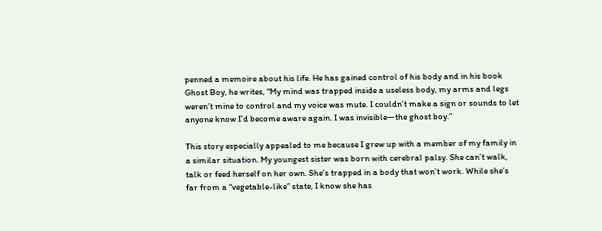penned a memoire about his life. He has gained control of his body and in his book Ghost Boy, he writes, “My mind was trapped inside a useless body, my arms and legs weren’t mine to control and my voice was mute. I couldn’t make a sign or sounds to let anyone know I’d become aware again. I was invisible—the ghost boy.”

This story especially appealed to me because I grew up with a member of my family in a similar situation. My youngest sister was born with cerebral palsy. She can’t walk, talk or feed herself on her own. She’s trapped in a body that won’t work. While she’s far from a “vegetable-like” state, I know she has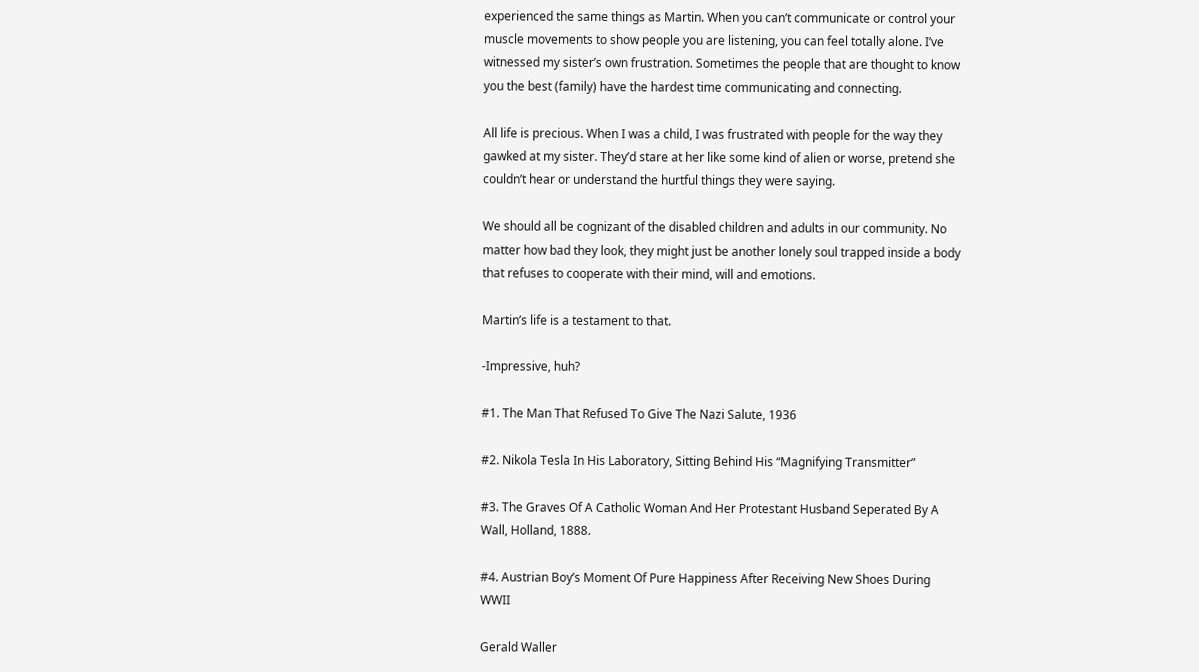experienced the same things as Martin. When you can’t communicate or control your muscle movements to show people you are listening, you can feel totally alone. I’ve witnessed my sister’s own frustration. Sometimes the people that are thought to know you the best (family) have the hardest time communicating and connecting.

All life is precious. When I was a child, I was frustrated with people for the way they gawked at my sister. They’d stare at her like some kind of alien or worse, pretend she couldn’t hear or understand the hurtful things they were saying.

We should all be cognizant of the disabled children and adults in our community. No matter how bad they look, they might just be another lonely soul trapped inside a body that refuses to cooperate with their mind, will and emotions.

Martin’s life is a testament to that.

-Impressive, huh?

#1. The Man That Refused To Give The Nazi Salute, 1936

#2. Nikola Tesla In His Laboratory, Sitting Behind His “Magnifying Transmitter”

#3. The Graves Of A Catholic Woman And Her Protestant Husband Seperated By A Wall, Holland, 1888.

#4. Austrian Boy’s Moment Of Pure Happiness After Receiving New Shoes During WWII

Gerald Waller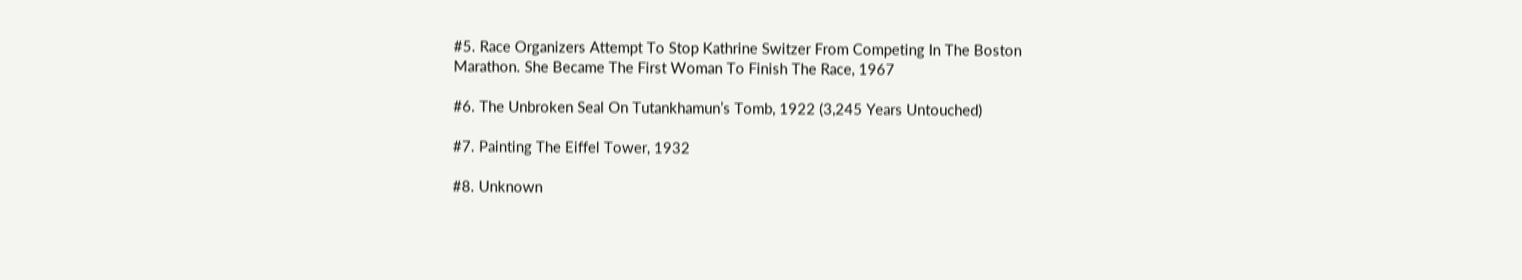#5. Race Organizers Attempt To Stop Kathrine Switzer From Competing In The Boston Marathon. She Became The First Woman To Finish The Race, 1967

#6. The Unbroken Seal On Tutankhamun’s Tomb, 1922 (3,245 Years Untouched)

#7. Painting The Eiffel Tower, 1932

#8. Unknown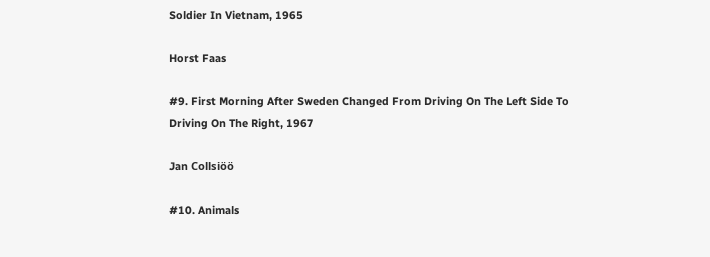Soldier In Vietnam, 1965

Horst Faas

#9. First Morning After Sweden Changed From Driving On The Left Side To Driving On The Right, 1967

Jan Collsiöö

#10. Animals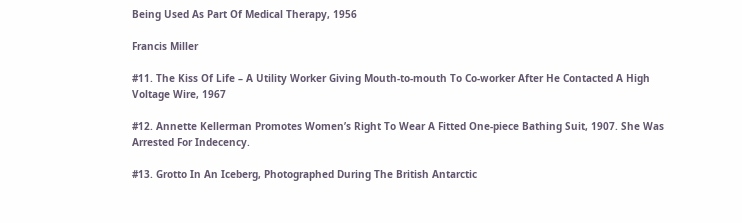Being Used As Part Of Medical Therapy, 1956

Francis Miller

#11. The Kiss Of Life – A Utility Worker Giving Mouth-to-mouth To Co-worker After He Contacted A High Voltage Wire, 1967

#12. Annette Kellerman Promotes Women’s Right To Wear A Fitted One-piece Bathing Suit, 1907. She Was Arrested For Indecency.

#13. Grotto In An Iceberg, Photographed During The British Antarctic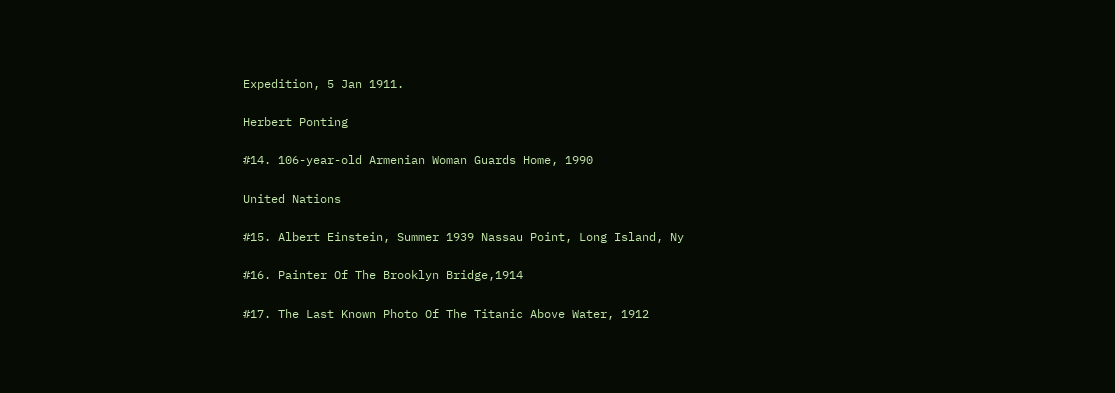Expedition, 5 Jan 1911.

Herbert Ponting

#14. 106-year-old Armenian Woman Guards Home, 1990

United Nations

#15. Albert Einstein, Summer 1939 Nassau Point, Long Island, Ny

#16. Painter Of The Brooklyn Bridge,1914

#17. The Last Known Photo Of The Titanic Above Water, 1912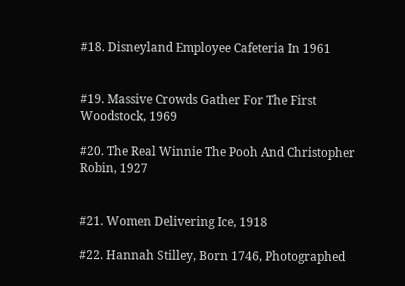#18. Disneyland Employee Cafeteria In 1961


#19. Massive Crowds Gather For The First Woodstock, 1969

#20. The Real Winnie The Pooh And Christopher Robin, 1927


#21. Women Delivering Ice, 1918

#22. Hannah Stilley, Born 1746, Photographed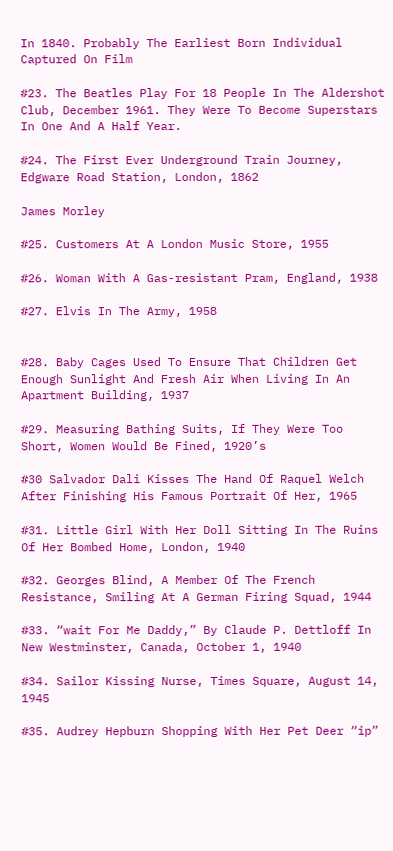In 1840. Probably The Earliest Born Individual Captured On Film

#23. The Beatles Play For 18 People In The Aldershot Club, December 1961. They Were To Become Superstars In One And A Half Year.

#24. The First Ever Underground Train Journey, Edgware Road Station, London, 1862

James Morley

#25. Customers At A London Music Store, 1955

#26. Woman With A Gas-resistant Pram, England, 1938

#27. Elvis In The Army, 1958


#28. Baby Cages Used To Ensure That Children Get Enough Sunlight And Fresh Air When Living In An Apartment Building, 1937

#29. Measuring Bathing Suits, If They Were Too Short, Women Would Be Fined, 1920’s

#30 Salvador Dali Kisses The Hand Of Raquel Welch After Finishing His Famous Portrait Of Her, 1965

#31. Little Girl With Her Doll Sitting In The Ruins Of Her Bombed Home, London, 1940

#32. Georges Blind, A Member Of The French Resistance, Smiling At A German Firing Squad, 1944

#33. “wait For Me Daddy,” By Claude P. Dettloff In New Westminster, Canada, October 1, 1940

#34. Sailor Kissing Nurse, Times Square, August 14, 1945

#35. Audrey Hepburn Shopping With Her Pet Deer “ip”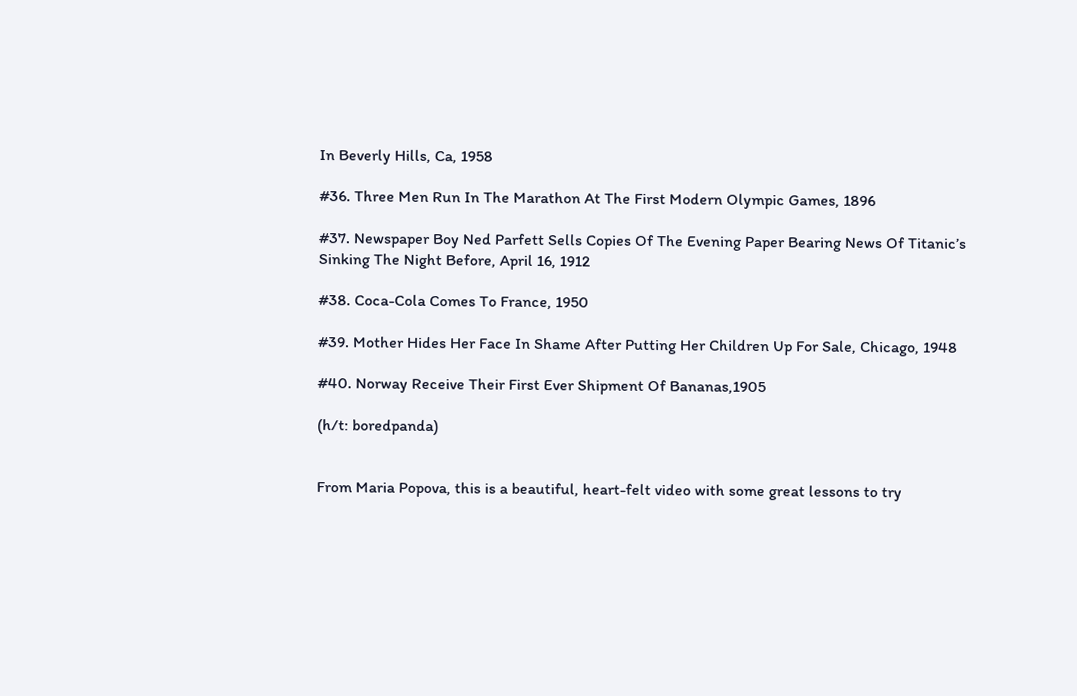In Beverly Hills, Ca, 1958

#36. Three Men Run In The Marathon At The First Modern Olympic Games, 1896

#37. Newspaper Boy Ned Parfett Sells Copies Of The Evening Paper Bearing News Of Titanic’s Sinking The Night Before, April 16, 1912

#38. Coca-Cola Comes To France, 1950

#39. Mother Hides Her Face In Shame After Putting Her Children Up For Sale, Chicago, 1948

#40. Norway Receive Their First Ever Shipment Of Bananas,1905

(h/t: boredpanda)


From Maria Popova, this is a beautiful, heart-felt video with some great lessons to try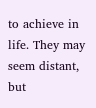to achieve in life. They may seem distant, but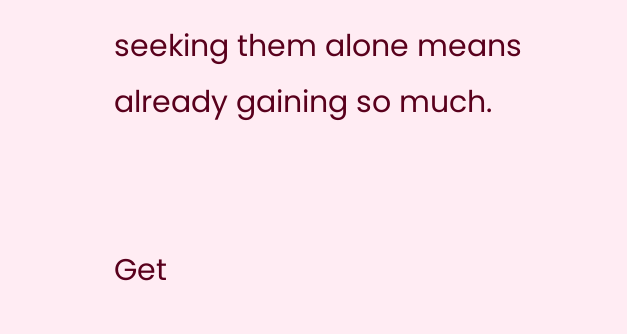seeking them alone means already gaining so much.


Get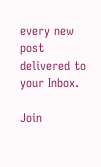every new post delivered to your Inbox.

Join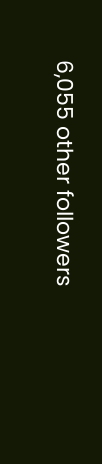6,055 other followers